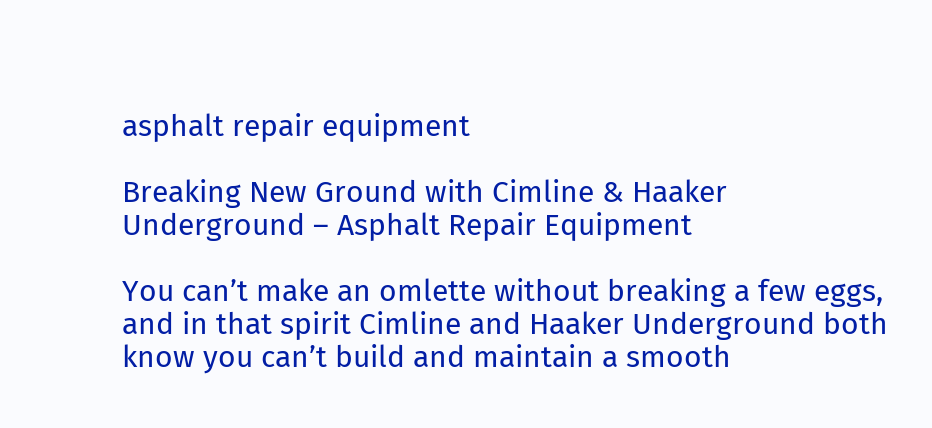asphalt repair equipment

Breaking New Ground with Cimline & Haaker Underground – Asphalt Repair Equipment

You can’t make an omlette without breaking a few eggs, and in that spirit Cimline and Haaker Underground both know you can’t build and maintain a smooth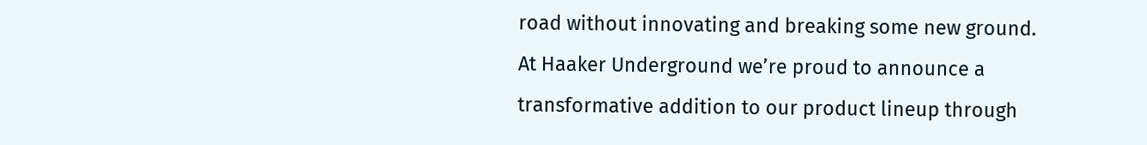road without innovating and breaking some new ground. At Haaker Underground we’re proud to announce a transformative addition to our product lineup through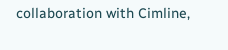collaboration with Cimline,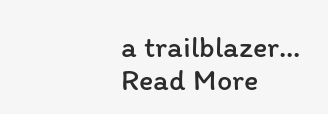a trailblazer...
Read More